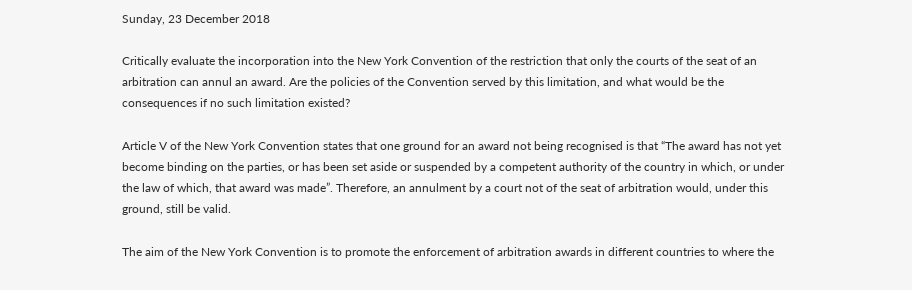Sunday, 23 December 2018

Critically evaluate the incorporation into the New York Convention of the restriction that only the courts of the seat of an arbitration can annul an award. Are the policies of the Convention served by this limitation, and what would be the consequences if no such limitation existed?

Article V of the New York Convention states that one ground for an award not being recognised is that “The award has not yet become binding on the parties, or has been set aside or suspended by a competent authority of the country in which, or under the law of which, that award was made”. Therefore, an annulment by a court not of the seat of arbitration would, under this ground, still be valid.

The aim of the New York Convention is to promote the enforcement of arbitration awards in different countries to where the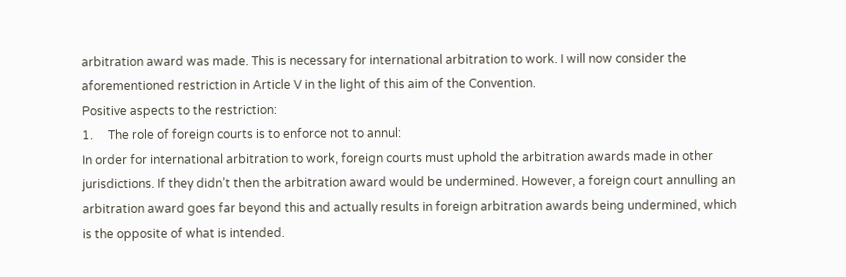arbitration award was made. This is necessary for international arbitration to work. I will now consider the aforementioned restriction in Article V in the light of this aim of the Convention.
Positive aspects to the restriction:
1.     The role of foreign courts is to enforce not to annul:
In order for international arbitration to work, foreign courts must uphold the arbitration awards made in other jurisdictions. If they didn’t then the arbitration award would be undermined. However, a foreign court annulling an arbitration award goes far beyond this and actually results in foreign arbitration awards being undermined, which is the opposite of what is intended.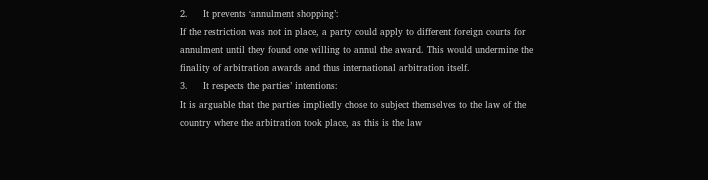2.     It prevents ‘annulment shopping’:
If the restriction was not in place, a party could apply to different foreign courts for annulment until they found one willing to annul the award. This would undermine the finality of arbitration awards and thus international arbitration itself.
3.     It respects the parties’ intentions:
It is arguable that the parties impliedly chose to subject themselves to the law of the country where the arbitration took place, as this is the law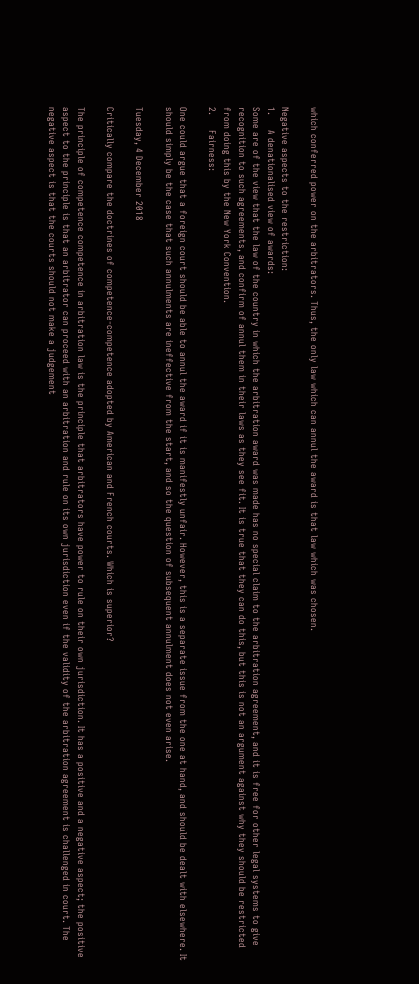which conferred power on the arbitrators. Thus, the only law which can annul the award is that law which was chosen.

Negative aspects to the restriction:
1.     A denationalised view of awards:
Some are of the view that the law of the country in which the arbitration award was made has no special claim to the arbitration agreement, and it is free for other legal systems to give recognition to such agreements, and confirm of annul them in their laws as they see fit. It is true that they can do this, but this is not an argument against why they should be restricted from doing this by the New York Convention.
2.     Fairness:

One could argue that a foreign court should be able to annul the award if it is manifestly unfair. However, this is a separate issue from the one at hand, and should be dealt with elsewhere. It should simply be the case that such annulments are ineffective from the start, and so the question of subsequent annulment does not even arise.

Tuesday, 4 December 2018

Critically compare the doctrines of competence-competence adopted by American and French courts. Which is superior?

The principle of competence competence in arbitration law is the principle that arbitrators have power to rule on their own jurisdiction. It has a positive and a negative aspect; the positive aspect to the principle is that an arbitrator can proceed with an arbitration and rule on its own jurisdiction even if the validity of the arbitration agreement is challenged in court. The negative aspect is that the courts should not make a judgement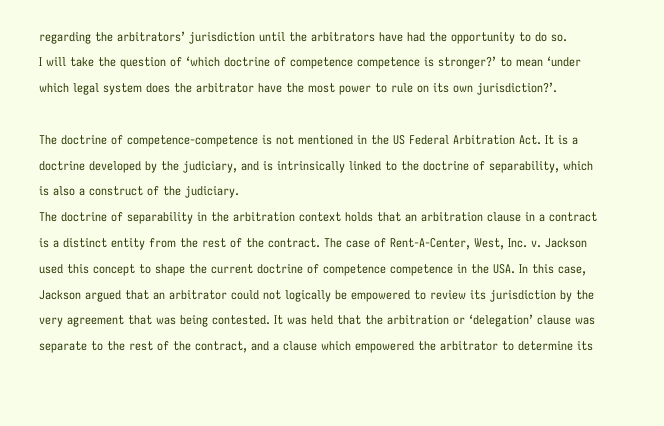regarding the arbitrators’ jurisdiction until the arbitrators have had the opportunity to do so.
I will take the question of ‘which doctrine of competence competence is stronger?’ to mean ‘under which legal system does the arbitrator have the most power to rule on its own jurisdiction?’.

The doctrine of competence-competence is not mentioned in the US Federal Arbitration Act. It is a doctrine developed by the judiciary, and is intrinsically linked to the doctrine of separability, which is also a construct of the judiciary.
The doctrine of separability in the arbitration context holds that an arbitration clause in a contract is a distinct entity from the rest of the contract. The case of Rent-A-Center, West, Inc. v. Jackson used this concept to shape the current doctrine of competence competence in the USA. In this case, Jackson argued that an arbitrator could not logically be empowered to review its jurisdiction by the very agreement that was being contested. It was held that the arbitration or ‘delegation’ clause was separate to the rest of the contract, and a clause which empowered the arbitrator to determine its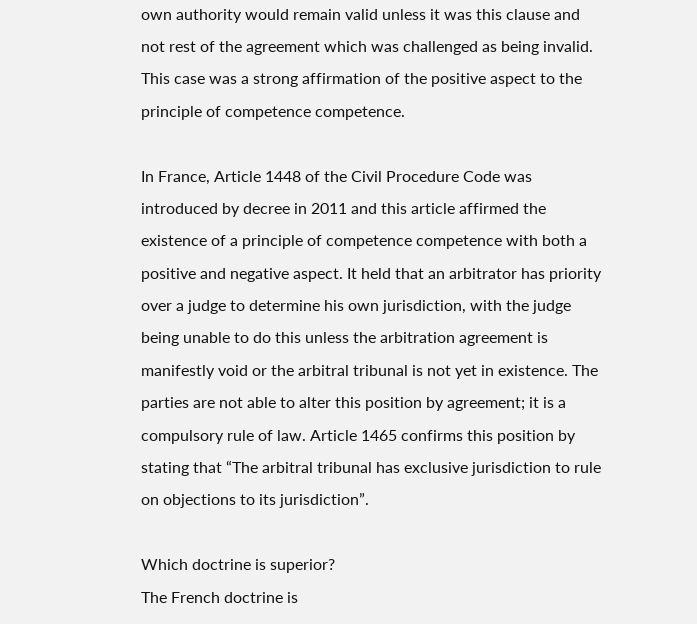own authority would remain valid unless it was this clause and not rest of the agreement which was challenged as being invalid. This case was a strong affirmation of the positive aspect to the principle of competence competence.

In France, Article 1448 of the Civil Procedure Code was introduced by decree in 2011 and this article affirmed the existence of a principle of competence competence with both a positive and negative aspect. It held that an arbitrator has priority over a judge to determine his own jurisdiction, with the judge being unable to do this unless the arbitration agreement is manifestly void or the arbitral tribunal is not yet in existence. The parties are not able to alter this position by agreement; it is a compulsory rule of law. Article 1465 confirms this position by stating that “The arbitral tribunal has exclusive jurisdiction to rule on objections to its jurisdiction”.

Which doctrine is superior?
The French doctrine is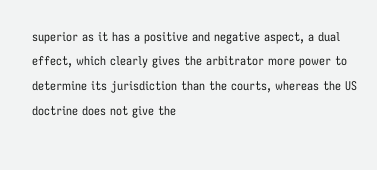superior as it has a positive and negative aspect, a dual effect, which clearly gives the arbitrator more power to determine its jurisdiction than the courts, whereas the US doctrine does not give the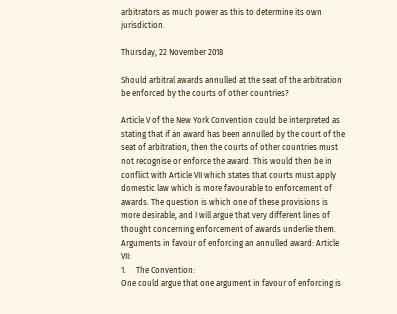arbitrators as much power as this to determine its own jurisdiction.

Thursday, 22 November 2018

Should arbitral awards annulled at the seat of the arbitration be enforced by the courts of other countries?

Article V of the New York Convention could be interpreted as stating that if an award has been annulled by the court of the seat of arbitration, then the courts of other countries must not recognise or enforce the award. This would then be in conflict with Article VII which states that courts must apply domestic law which is more favourable to enforcement of awards. The question is which one of these provisions is more desirable, and I will argue that very different lines of thought concerning enforcement of awards underlie them.
Arguments in favour of enforcing an annulled award: Article VII:
1.     The Convention:
One could argue that one argument in favour of enforcing is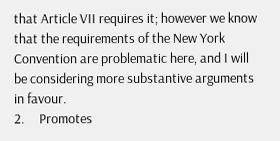that Article VII requires it; however we know that the requirements of the New York Convention are problematic here, and I will be considering more substantive arguments in favour.
2.     Promotes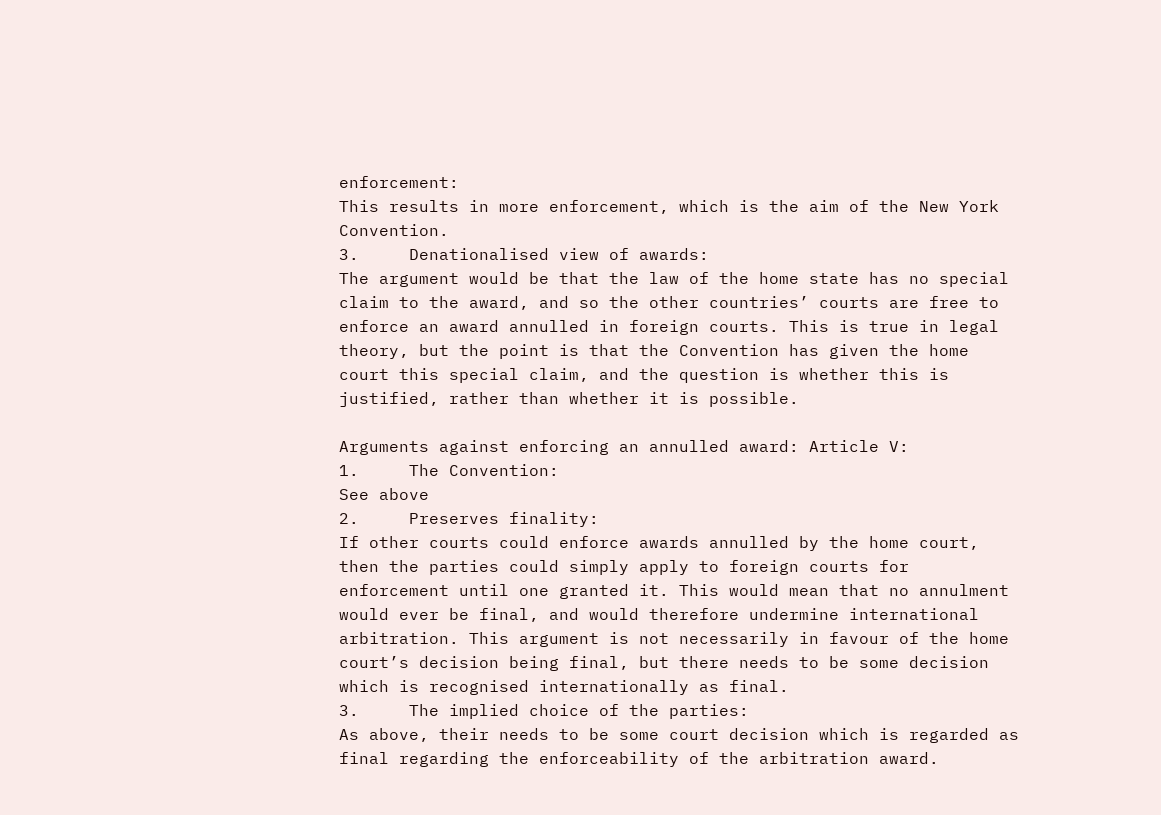enforcement:
This results in more enforcement, which is the aim of the New York Convention.
3.     Denationalised view of awards:
The argument would be that the law of the home state has no special claim to the award, and so the other countries’ courts are free to enforce an award annulled in foreign courts. This is true in legal theory, but the point is that the Convention has given the home court this special claim, and the question is whether this is justified, rather than whether it is possible.

Arguments against enforcing an annulled award: Article V:
1.     The Convention:
See above
2.     Preserves finality:
If other courts could enforce awards annulled by the home court, then the parties could simply apply to foreign courts for enforcement until one granted it. This would mean that no annulment would ever be final, and would therefore undermine international arbitration. This argument is not necessarily in favour of the home court’s decision being final, but there needs to be some decision which is recognised internationally as final.
3.     The implied choice of the parties:
As above, their needs to be some court decision which is regarded as final regarding the enforceability of the arbitration award.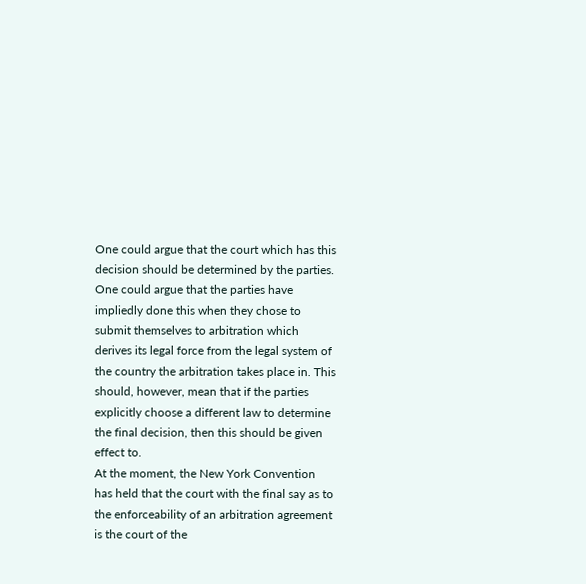One could argue that the court which has this decision should be determined by the parties. One could argue that the parties have impliedly done this when they chose to submit themselves to arbitration which derives its legal force from the legal system of the country the arbitration takes place in. This should, however, mean that if the parties explicitly choose a different law to determine the final decision, then this should be given effect to.
At the moment, the New York Convention has held that the court with the final say as to the enforceability of an arbitration agreement is the court of the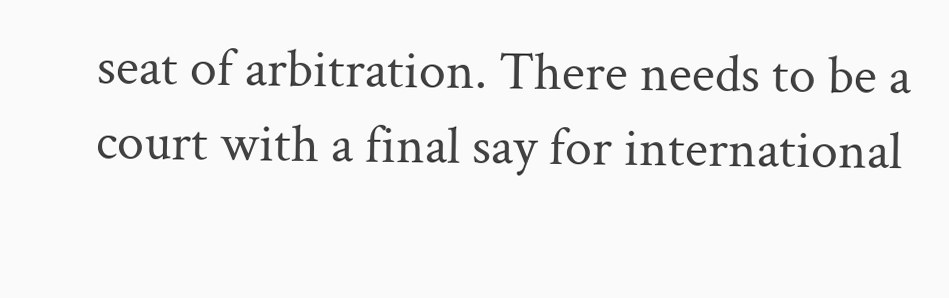seat of arbitration. There needs to be a court with a final say for international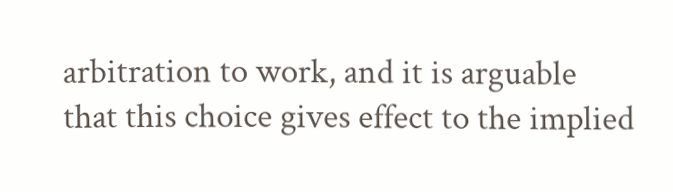arbitration to work, and it is arguable that this choice gives effect to the implied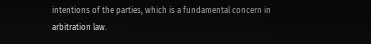intentions of the parties, which is a fundamental concern in arbitration law.